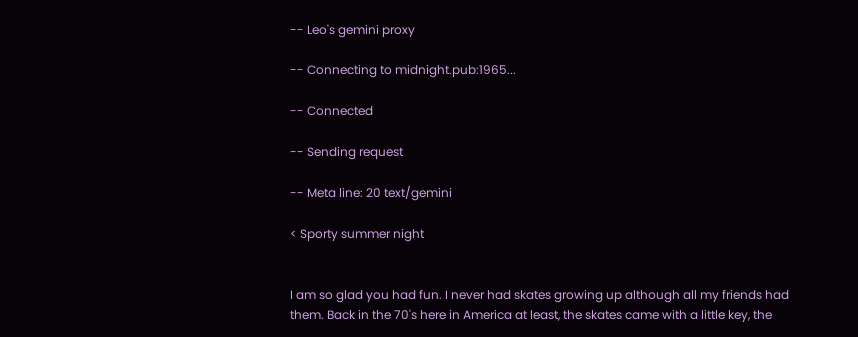-- Leo's gemini proxy

-- Connecting to midnight.pub:1965...

-- Connected

-- Sending request

-- Meta line: 20 text/gemini

< Sporty summer night


I am so glad you had fun. I never had skates growing up although all my friends had them. Back in the 70's here in America at least, the skates came with a little key, the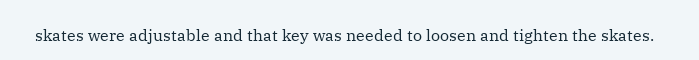skates were adjustable and that key was needed to loosen and tighten the skates.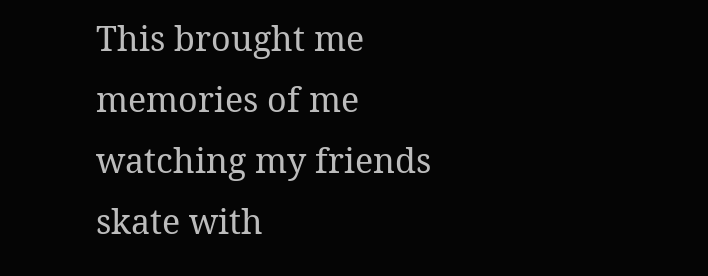This brought me memories of me watching my friends skate with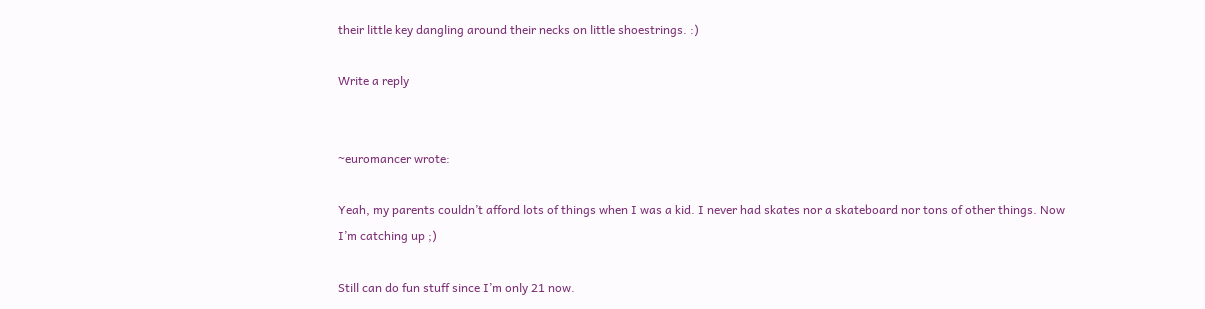their little key dangling around their necks on little shoestrings. :)

Write a reply


~euromancer wrote:

Yeah, my parents couldn’t afford lots of things when I was a kid. I never had skates nor a skateboard nor tons of other things. Now I’m catching up ;)

Still can do fun stuff since I’m only 21 now.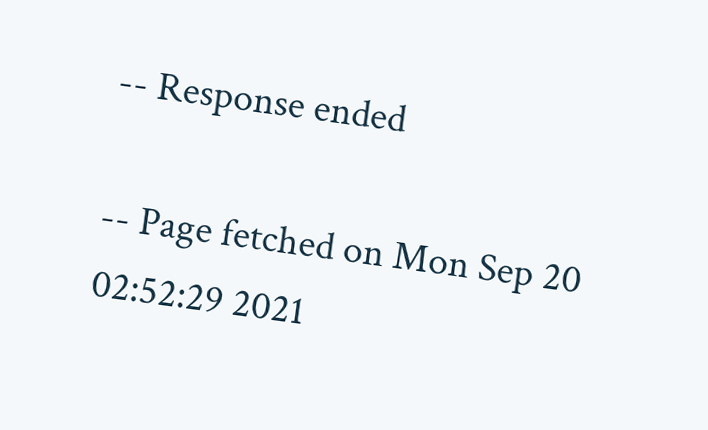-- Response ended

-- Page fetched on Mon Sep 20 02:52:29 2021